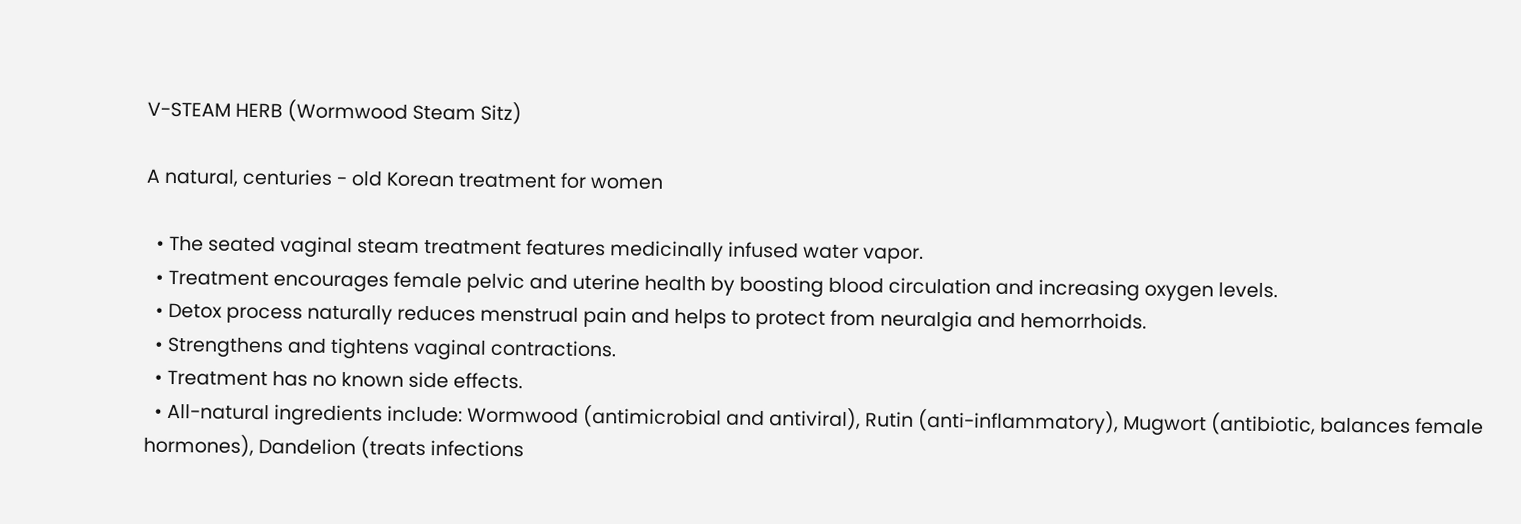V-STEAM HERB (Wormwood Steam Sitz)

A natural, centuries - old Korean treatment for women

  • The seated vaginal steam treatment features medicinally infused water vapor.
  • Treatment encourages female pelvic and uterine health by boosting blood circulation and increasing oxygen levels.
  • Detox process naturally reduces menstrual pain and helps to protect from neuralgia and hemorrhoids.
  • Strengthens and tightens vaginal contractions.
  • Treatment has no known side effects.
  • All-natural ingredients include: Wormwood (antimicrobial and antiviral), Rutin (anti-inflammatory), Mugwort (antibiotic, balances female hormones), Dandelion (treats infections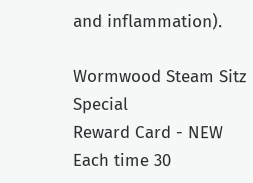and inflammation).

Wormwood Steam Sitz Special
Reward Card - NEW
Each time 30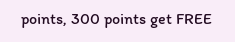points, 300 points get FREE